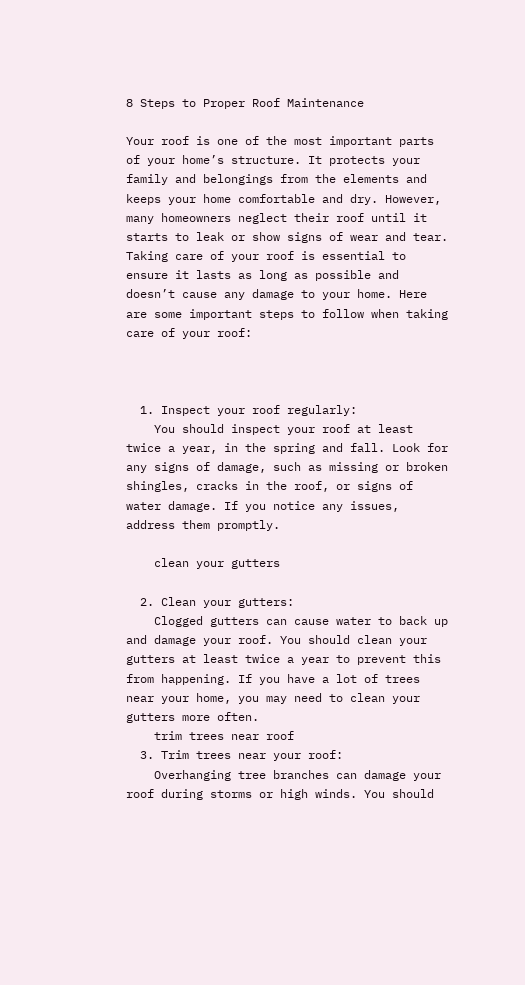8 Steps to Proper Roof Maintenance

Your roof is one of the most important parts of your home’s structure. It protects your family and belongings from the elements and keeps your home comfortable and dry. However, many homeowners neglect their roof until it starts to leak or show signs of wear and tear. Taking care of your roof is essential to ensure it lasts as long as possible and doesn’t cause any damage to your home. Here are some important steps to follow when taking care of your roof:



  1. Inspect your roof regularly:
    You should inspect your roof at least twice a year, in the spring and fall. Look for any signs of damage, such as missing or broken shingles, cracks in the roof, or signs of water damage. If you notice any issues, address them promptly.

    clean your gutters

  2. Clean your gutters:
    Clogged gutters can cause water to back up and damage your roof. You should clean your gutters at least twice a year to prevent this from happening. If you have a lot of trees near your home, you may need to clean your gutters more often.
    trim trees near roof
  3. Trim trees near your roof:
    Overhanging tree branches can damage your roof during storms or high winds. You should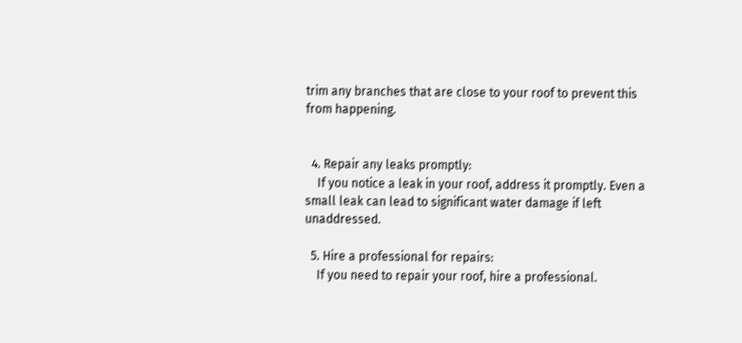trim any branches that are close to your roof to prevent this from happening.


  4. Repair any leaks promptly:
    If you notice a leak in your roof, address it promptly. Even a small leak can lead to significant water damage if left unaddressed.

  5. Hire a professional for repairs:
    If you need to repair your roof, hire a professional.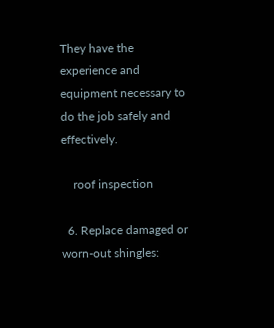They have the experience and equipment necessary to do the job safely and effectively.

    roof inspection

  6. Replace damaged or worn-out shingles: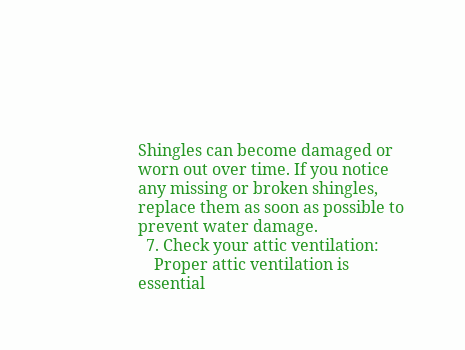Shingles can become damaged or worn out over time. If you notice any missing or broken shingles, replace them as soon as possible to prevent water damage.
  7. Check your attic ventilation:
    Proper attic ventilation is essential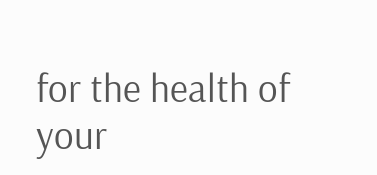for the health of your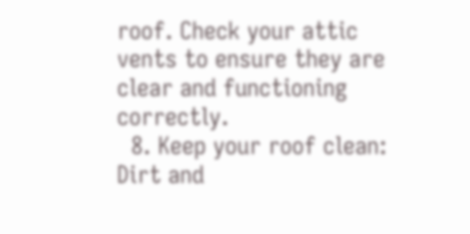roof. Check your attic vents to ensure they are clear and functioning correctly.
  8. Keep your roof clean: Dirt and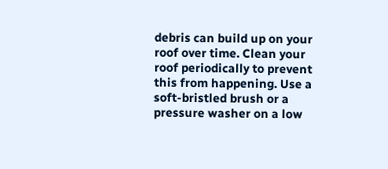debris can build up on your roof over time. Clean your roof periodically to prevent this from happening. Use a soft-bristled brush or a pressure washer on a low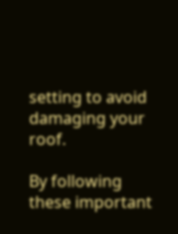setting to avoid damaging your roof.

By following these important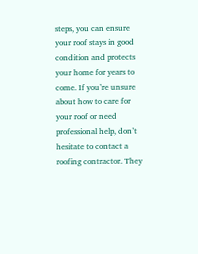steps, you can ensure your roof stays in good condition and protects your home for years to come. If you’re unsure about how to care for your roof or need professional help, don’t hesitate to contact a roofing contractor. They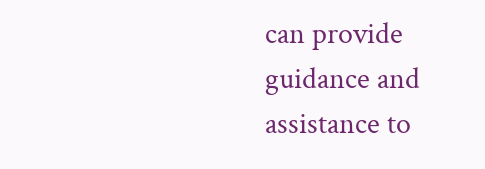can provide guidance and assistance to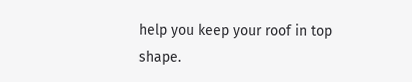help you keep your roof in top shape.